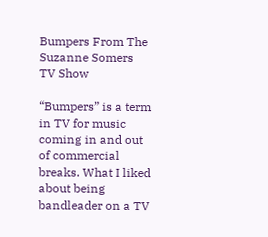Bumpers From The Suzanne Somers TV Show

“Bumpers” is a term in TV for music coming in and out of commercial breaks. What I liked about being bandleader on a TV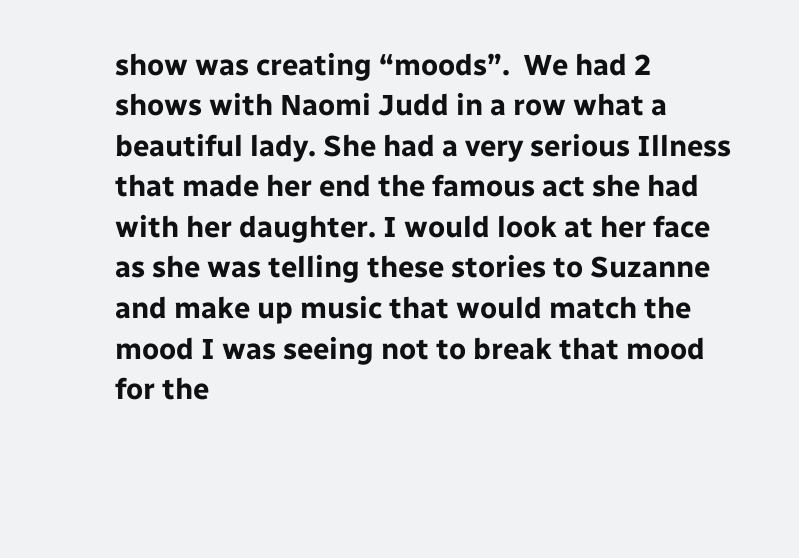show was creating “moods”.  We had 2 shows with Naomi Judd in a row what a beautiful lady. She had a very serious Illness that made her end the famous act she had with her daughter. I would look at her face as she was telling these stories to Suzanne and make up music that would match the mood I was seeing not to break that mood for the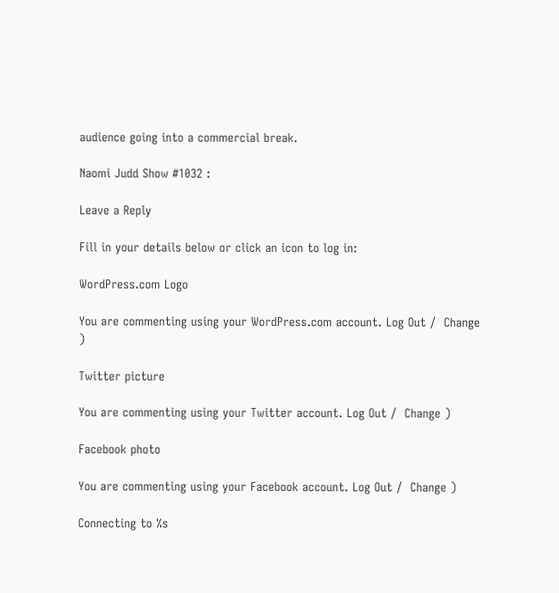audience going into a commercial break.

Naomi Judd Show #1032 :

Leave a Reply

Fill in your details below or click an icon to log in:

WordPress.com Logo

You are commenting using your WordPress.com account. Log Out /  Change )

Twitter picture

You are commenting using your Twitter account. Log Out /  Change )

Facebook photo

You are commenting using your Facebook account. Log Out /  Change )

Connecting to %s